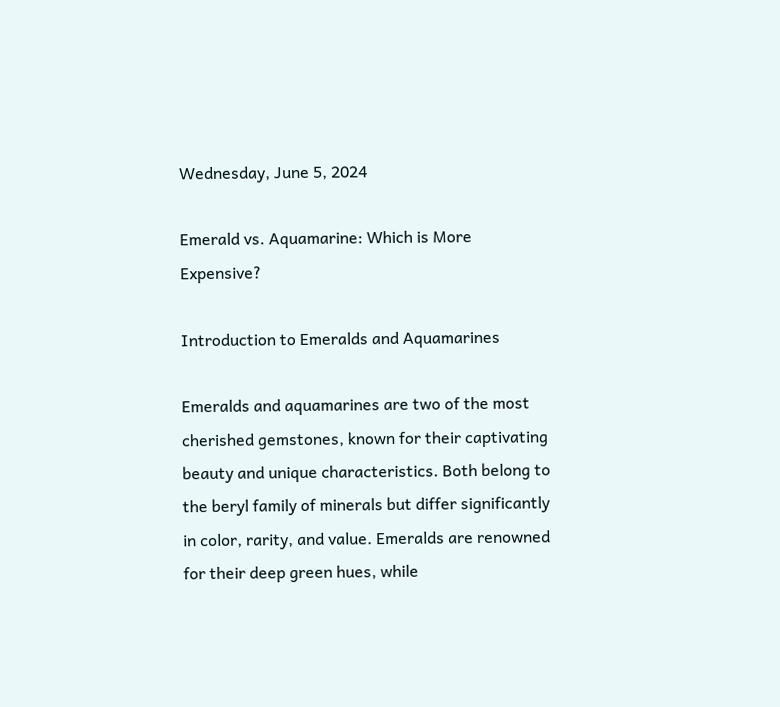Wednesday, June 5, 2024

Emerald vs. Aquamarine: Which is More Expensive?

Introduction to Emeralds and Aquamarines

Emeralds and aquamarines are two of the most cherished gemstones, known for their captivating beauty and unique characteristics. Both belong to the beryl family of minerals but differ significantly in color, rarity, and value. Emeralds are renowned for their deep green hues, while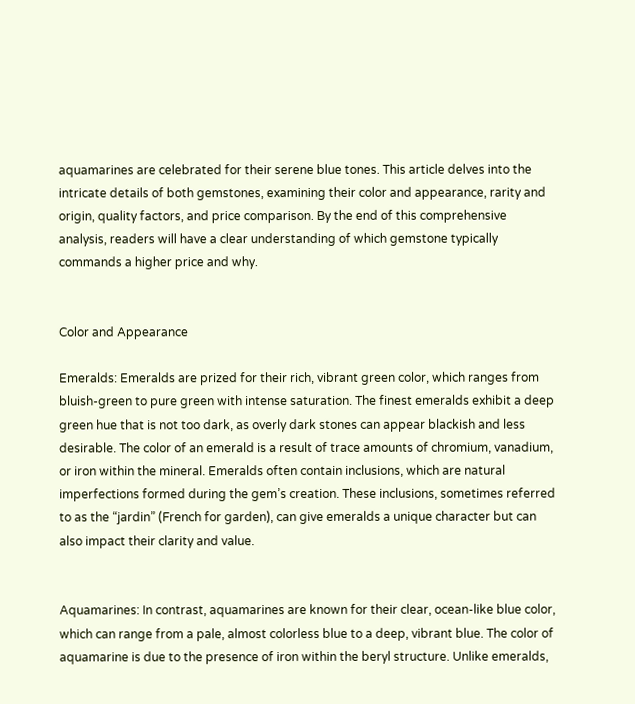aquamarines are celebrated for their serene blue tones. This article delves into the intricate details of both gemstones, examining their color and appearance, rarity and origin, quality factors, and price comparison. By the end of this comprehensive analysis, readers will have a clear understanding of which gemstone typically commands a higher price and why.


Color and Appearance

Emeralds: Emeralds are prized for their rich, vibrant green color, which ranges from bluish-green to pure green with intense saturation. The finest emeralds exhibit a deep green hue that is not too dark, as overly dark stones can appear blackish and less desirable. The color of an emerald is a result of trace amounts of chromium, vanadium, or iron within the mineral. Emeralds often contain inclusions, which are natural imperfections formed during the gem’s creation. These inclusions, sometimes referred to as the “jardin” (French for garden), can give emeralds a unique character but can also impact their clarity and value.


Aquamarines: In contrast, aquamarines are known for their clear, ocean-like blue color, which can range from a pale, almost colorless blue to a deep, vibrant blue. The color of aquamarine is due to the presence of iron within the beryl structure. Unlike emeralds,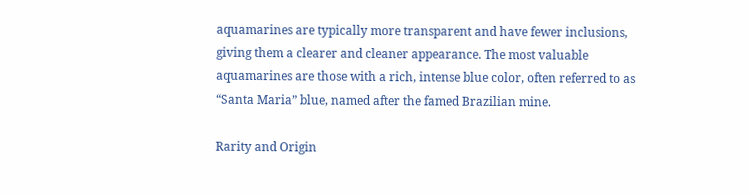aquamarines are typically more transparent and have fewer inclusions, giving them a clearer and cleaner appearance. The most valuable aquamarines are those with a rich, intense blue color, often referred to as “Santa Maria” blue, named after the famed Brazilian mine.

Rarity and Origin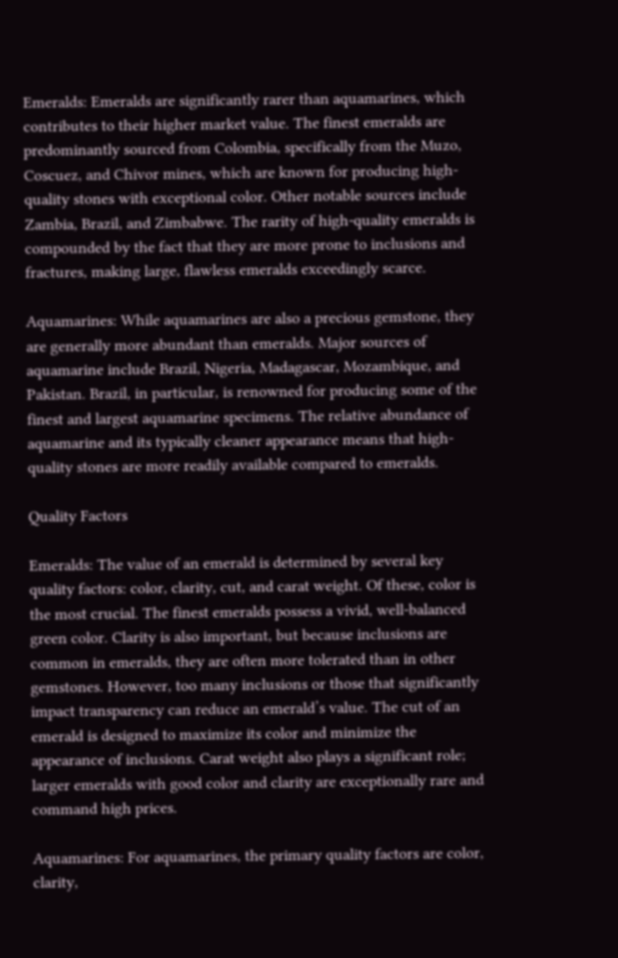Emeralds: Emeralds are significantly rarer than aquamarines, which contributes to their higher market value. The finest emeralds are predominantly sourced from Colombia, specifically from the Muzo, Coscuez, and Chivor mines, which are known for producing high-quality stones with exceptional color. Other notable sources include Zambia, Brazil, and Zimbabwe. The rarity of high-quality emeralds is compounded by the fact that they are more prone to inclusions and fractures, making large, flawless emeralds exceedingly scarce.

Aquamarines: While aquamarines are also a precious gemstone, they are generally more abundant than emeralds. Major sources of aquamarine include Brazil, Nigeria, Madagascar, Mozambique, and Pakistan. Brazil, in particular, is renowned for producing some of the finest and largest aquamarine specimens. The relative abundance of aquamarine and its typically cleaner appearance means that high-quality stones are more readily available compared to emeralds.

Quality Factors

Emeralds: The value of an emerald is determined by several key quality factors: color, clarity, cut, and carat weight. Of these, color is the most crucial. The finest emeralds possess a vivid, well-balanced green color. Clarity is also important, but because inclusions are common in emeralds, they are often more tolerated than in other gemstones. However, too many inclusions or those that significantly impact transparency can reduce an emerald’s value. The cut of an emerald is designed to maximize its color and minimize the appearance of inclusions. Carat weight also plays a significant role; larger emeralds with good color and clarity are exceptionally rare and command high prices.

Aquamarines: For aquamarines, the primary quality factors are color, clarity,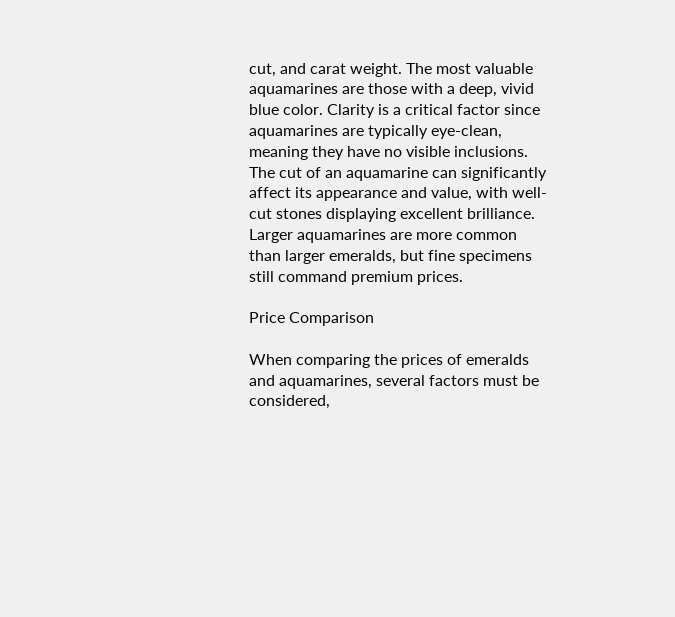cut, and carat weight. The most valuable aquamarines are those with a deep, vivid blue color. Clarity is a critical factor since aquamarines are typically eye-clean, meaning they have no visible inclusions. The cut of an aquamarine can significantly affect its appearance and value, with well-cut stones displaying excellent brilliance. Larger aquamarines are more common than larger emeralds, but fine specimens still command premium prices.

Price Comparison

When comparing the prices of emeralds and aquamarines, several factors must be considered,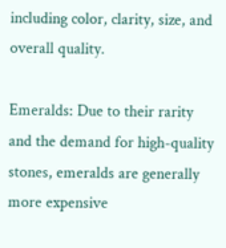including color, clarity, size, and overall quality.

Emeralds: Due to their rarity and the demand for high-quality stones, emeralds are generally more expensive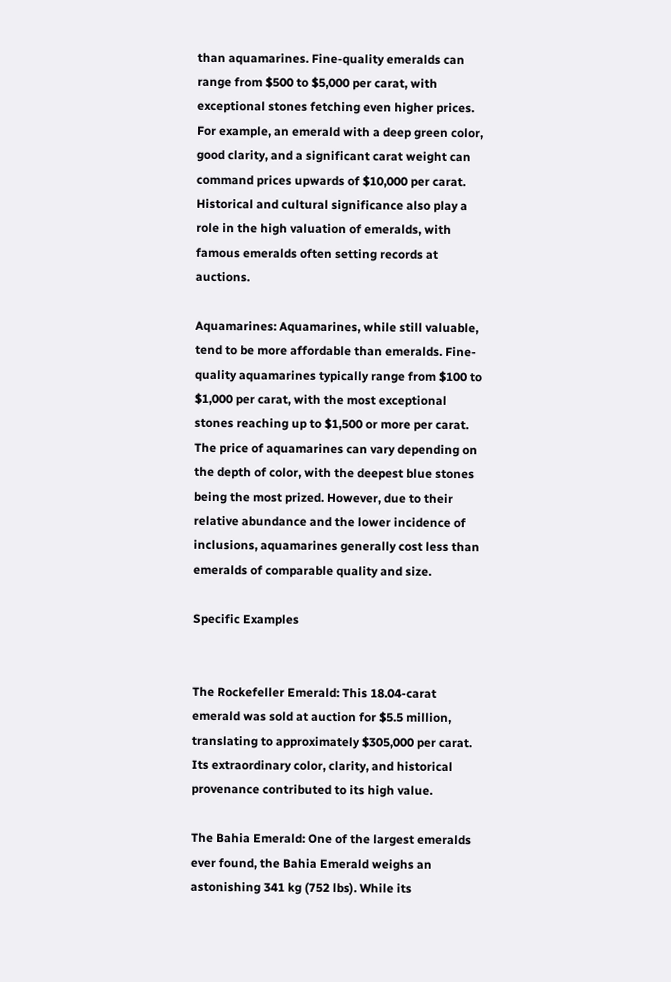than aquamarines. Fine-quality emeralds can range from $500 to $5,000 per carat, with exceptional stones fetching even higher prices. For example, an emerald with a deep green color, good clarity, and a significant carat weight can command prices upwards of $10,000 per carat. Historical and cultural significance also play a role in the high valuation of emeralds, with famous emeralds often setting records at auctions.

Aquamarines: Aquamarines, while still valuable, tend to be more affordable than emeralds. Fine-quality aquamarines typically range from $100 to $1,000 per carat, with the most exceptional stones reaching up to $1,500 or more per carat. The price of aquamarines can vary depending on the depth of color, with the deepest blue stones being the most prized. However, due to their relative abundance and the lower incidence of inclusions, aquamarines generally cost less than emeralds of comparable quality and size.

Specific Examples


The Rockefeller Emerald: This 18.04-carat emerald was sold at auction for $5.5 million, translating to approximately $305,000 per carat. Its extraordinary color, clarity, and historical provenance contributed to its high value.

The Bahia Emerald: One of the largest emeralds ever found, the Bahia Emerald weighs an astonishing 341 kg (752 lbs). While its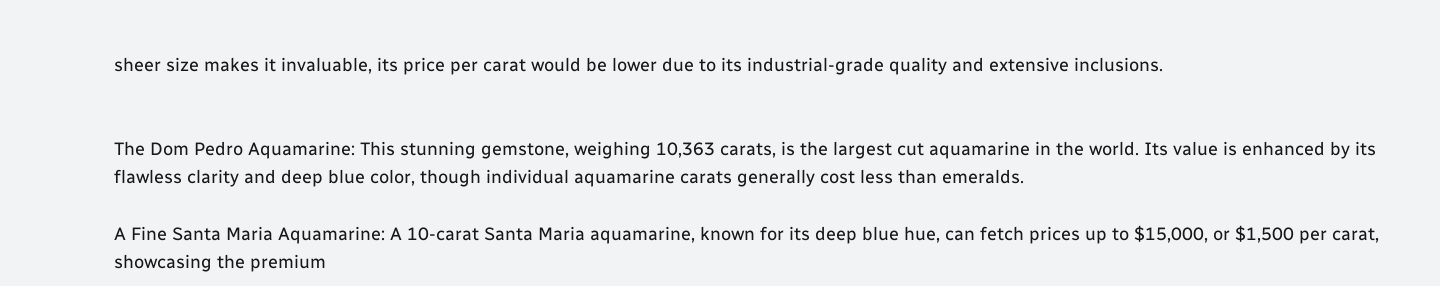sheer size makes it invaluable, its price per carat would be lower due to its industrial-grade quality and extensive inclusions.


The Dom Pedro Aquamarine: This stunning gemstone, weighing 10,363 carats, is the largest cut aquamarine in the world. Its value is enhanced by its flawless clarity and deep blue color, though individual aquamarine carats generally cost less than emeralds.

A Fine Santa Maria Aquamarine: A 10-carat Santa Maria aquamarine, known for its deep blue hue, can fetch prices up to $15,000, or $1,500 per carat, showcasing the premium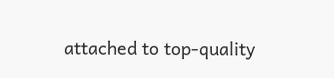attached to top-quality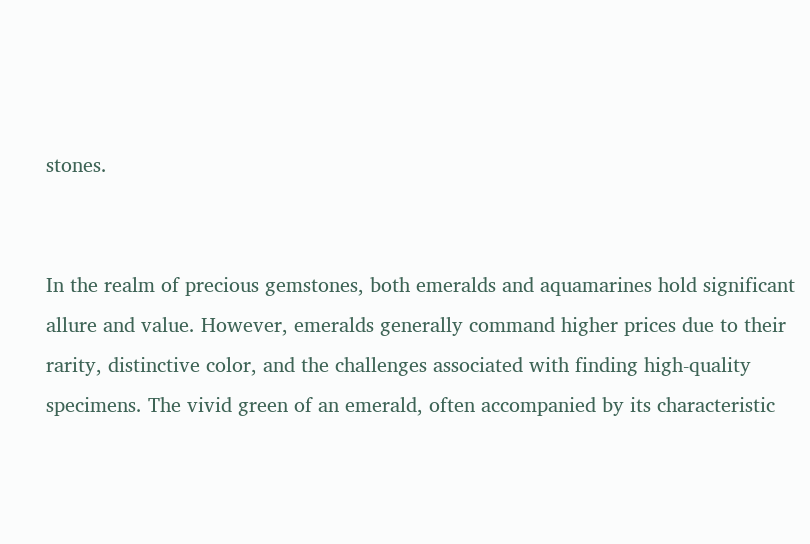stones.


In the realm of precious gemstones, both emeralds and aquamarines hold significant allure and value. However, emeralds generally command higher prices due to their rarity, distinctive color, and the challenges associated with finding high-quality specimens. The vivid green of an emerald, often accompanied by its characteristic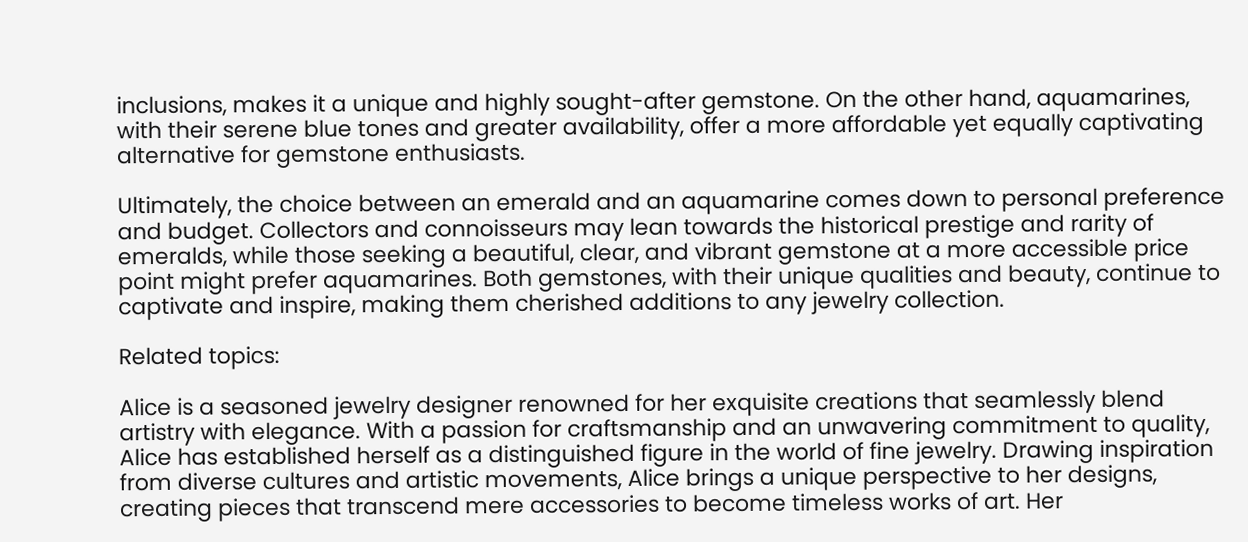inclusions, makes it a unique and highly sought-after gemstone. On the other hand, aquamarines, with their serene blue tones and greater availability, offer a more affordable yet equally captivating alternative for gemstone enthusiasts.

Ultimately, the choice between an emerald and an aquamarine comes down to personal preference and budget. Collectors and connoisseurs may lean towards the historical prestige and rarity of emeralds, while those seeking a beautiful, clear, and vibrant gemstone at a more accessible price point might prefer aquamarines. Both gemstones, with their unique qualities and beauty, continue to captivate and inspire, making them cherished additions to any jewelry collection.

Related topics:

Alice is a seasoned jewelry designer renowned for her exquisite creations that seamlessly blend artistry with elegance. With a passion for craftsmanship and an unwavering commitment to quality, Alice has established herself as a distinguished figure in the world of fine jewelry. Drawing inspiration from diverse cultures and artistic movements, Alice brings a unique perspective to her designs, creating pieces that transcend mere accessories to become timeless works of art. Her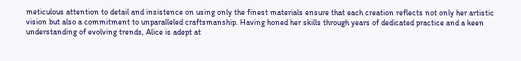meticulous attention to detail and insistence on using only the finest materials ensure that each creation reflects not only her artistic vision but also a commitment to unparalleled craftsmanship. Having honed her skills through years of dedicated practice and a keen understanding of evolving trends, Alice is adept at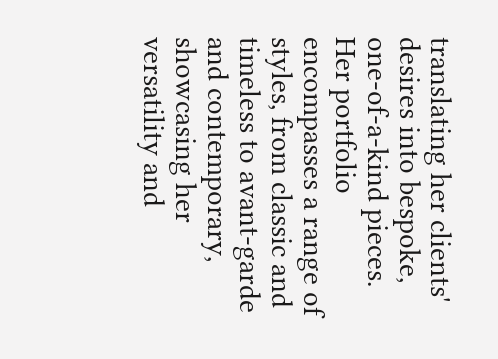translating her clients' desires into bespoke, one-of-a-kind pieces. Her portfolio encompasses a range of styles, from classic and timeless to avant-garde and contemporary, showcasing her versatility and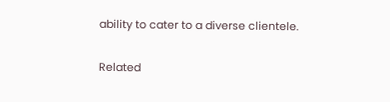ability to cater to a diverse clientele.

Related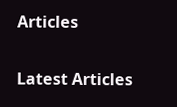Articles

Latest Articles